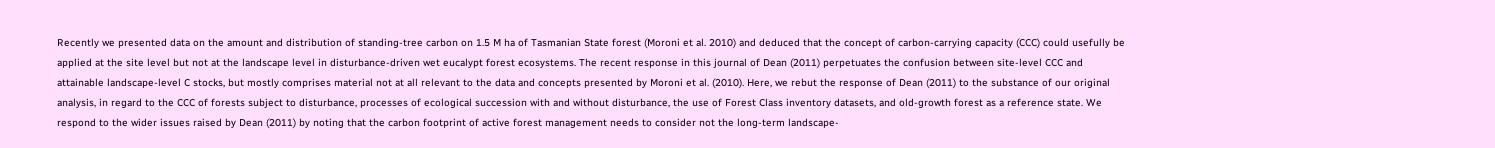Recently we presented data on the amount and distribution of standing-tree carbon on 1.5 M ha of Tasmanian State forest (Moroni et al. 2010) and deduced that the concept of carbon-carrying capacity (CCC) could usefully be applied at the site level but not at the landscape level in disturbance-driven wet eucalypt forest ecosystems. The recent response in this journal of Dean (2011) perpetuates the confusion between site-level CCC and attainable landscape-level C stocks, but mostly comprises material not at all relevant to the data and concepts presented by Moroni et al. (2010). Here, we rebut the response of Dean (2011) to the substance of our original analysis, in regard to the CCC of forests subject to disturbance, processes of ecological succession with and without disturbance, the use of Forest Class inventory datasets, and old-growth forest as a reference state. We respond to the wider issues raised by Dean (2011) by noting that the carbon footprint of active forest management needs to consider not the long-term landscape-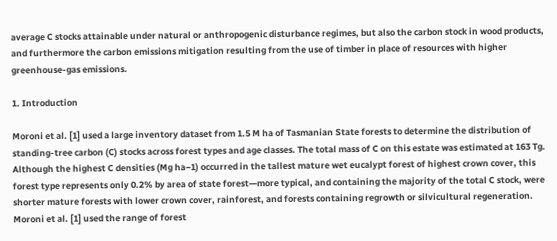average C stocks attainable under natural or anthropogenic disturbance regimes, but also the carbon stock in wood products, and furthermore the carbon emissions mitigation resulting from the use of timber in place of resources with higher greenhouse-gas emissions.

1. Introduction

Moroni et al. [1] used a large inventory dataset from 1.5 M ha of Tasmanian State forests to determine the distribution of standing-tree carbon (C) stocks across forest types and age classes. The total mass of C on this estate was estimated at 163 Tg. Although the highest C densities (Mg ha−1) occurred in the tallest mature wet eucalypt forest of highest crown cover, this forest type represents only 0.2% by area of state forest—more typical, and containing the majority of the total C stock, were shorter mature forests with lower crown cover, rainforest, and forests containing regrowth or silvicultural regeneration. Moroni et al. [1] used the range of forest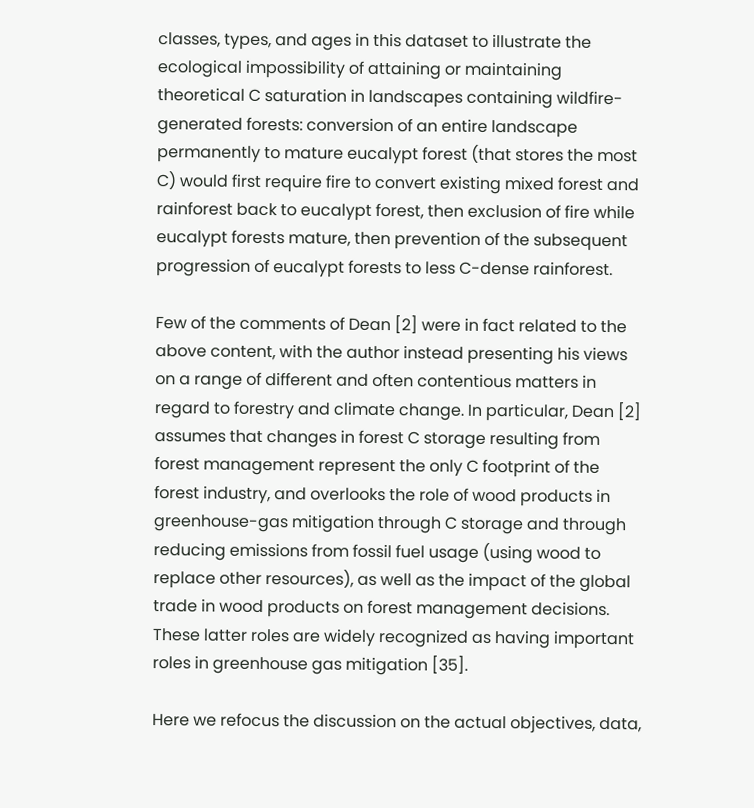classes, types, and ages in this dataset to illustrate the ecological impossibility of attaining or maintaining theoretical C saturation in landscapes containing wildfire-generated forests: conversion of an entire landscape permanently to mature eucalypt forest (that stores the most C) would first require fire to convert existing mixed forest and rainforest back to eucalypt forest, then exclusion of fire while eucalypt forests mature, then prevention of the subsequent progression of eucalypt forests to less C-dense rainforest.

Few of the comments of Dean [2] were in fact related to the above content, with the author instead presenting his views on a range of different and often contentious matters in regard to forestry and climate change. In particular, Dean [2] assumes that changes in forest C storage resulting from forest management represent the only C footprint of the forest industry, and overlooks the role of wood products in greenhouse-gas mitigation through C storage and through reducing emissions from fossil fuel usage (using wood to replace other resources), as well as the impact of the global trade in wood products on forest management decisions. These latter roles are widely recognized as having important roles in greenhouse gas mitigation [35].

Here we refocus the discussion on the actual objectives, data,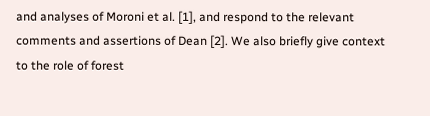and analyses of Moroni et al. [1], and respond to the relevant comments and assertions of Dean [2]. We also briefly give context to the role of forest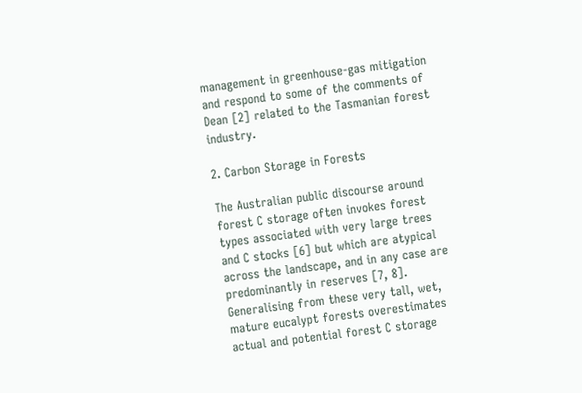management in greenhouse-gas mitigation and respond to some of the comments of Dean [2] related to the Tasmanian forest industry.

2. Carbon Storage in Forests

The Australian public discourse around forest C storage often invokes forest types associated with very large trees and C stocks [6] but which are atypical across the landscape, and in any case are predominantly in reserves [7, 8]. Generalising from these very tall, wet, mature eucalypt forests overestimates actual and potential forest C storage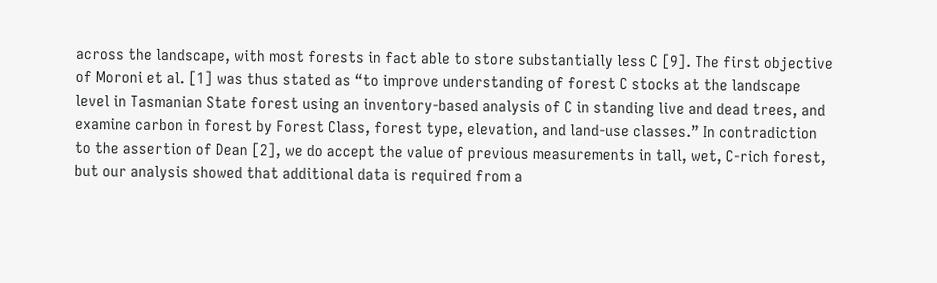across the landscape, with most forests in fact able to store substantially less C [9]. The first objective of Moroni et al. [1] was thus stated as “to improve understanding of forest C stocks at the landscape level in Tasmanian State forest using an inventory-based analysis of C in standing live and dead trees, and examine carbon in forest by Forest Class, forest type, elevation, and land-use classes.” In contradiction to the assertion of Dean [2], we do accept the value of previous measurements in tall, wet, C-rich forest, but our analysis showed that additional data is required from a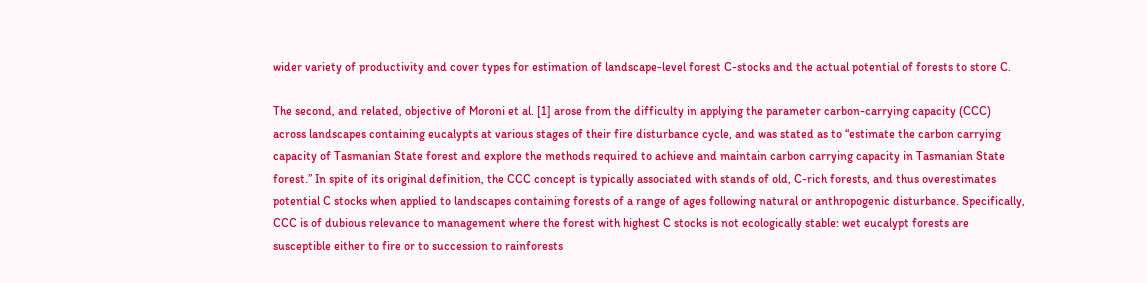wider variety of productivity and cover types for estimation of landscape-level forest C-stocks and the actual potential of forests to store C.

The second, and related, objective of Moroni et al. [1] arose from the difficulty in applying the parameter carbon-carrying capacity (CCC) across landscapes containing eucalypts at various stages of their fire disturbance cycle, and was stated as to “estimate the carbon carrying capacity of Tasmanian State forest and explore the methods required to achieve and maintain carbon carrying capacity in Tasmanian State forest.” In spite of its original definition, the CCC concept is typically associated with stands of old, C-rich forests, and thus overestimates potential C stocks when applied to landscapes containing forests of a range of ages following natural or anthropogenic disturbance. Specifically, CCC is of dubious relevance to management where the forest with highest C stocks is not ecologically stable: wet eucalypt forests are susceptible either to fire or to succession to rainforests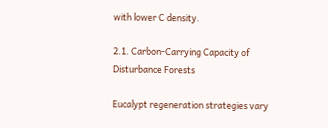with lower C density.

2.1. Carbon-Carrying Capacity of Disturbance Forests

Eucalypt regeneration strategies vary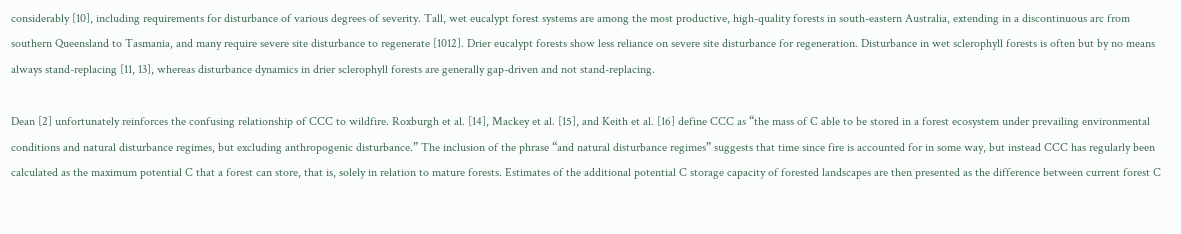considerably [10], including requirements for disturbance of various degrees of severity. Tall, wet eucalypt forest systems are among the most productive, high-quality forests in south-eastern Australia, extending in a discontinuous arc from southern Queensland to Tasmania, and many require severe site disturbance to regenerate [1012]. Drier eucalypt forests show less reliance on severe site disturbance for regeneration. Disturbance in wet sclerophyll forests is often but by no means always stand-replacing [11, 13], whereas disturbance dynamics in drier sclerophyll forests are generally gap-driven and not stand-replacing.

Dean [2] unfortunately reinforces the confusing relationship of CCC to wildfire. Roxburgh et al. [14], Mackey et al. [15], and Keith et al. [16] define CCC as “the mass of C able to be stored in a forest ecosystem under prevailing environmental conditions and natural disturbance regimes, but excluding anthropogenic disturbance.” The inclusion of the phrase “and natural disturbance regimes” suggests that time since fire is accounted for in some way, but instead CCC has regularly been calculated as the maximum potential C that a forest can store, that is, solely in relation to mature forests. Estimates of the additional potential C storage capacity of forested landscapes are then presented as the difference between current forest C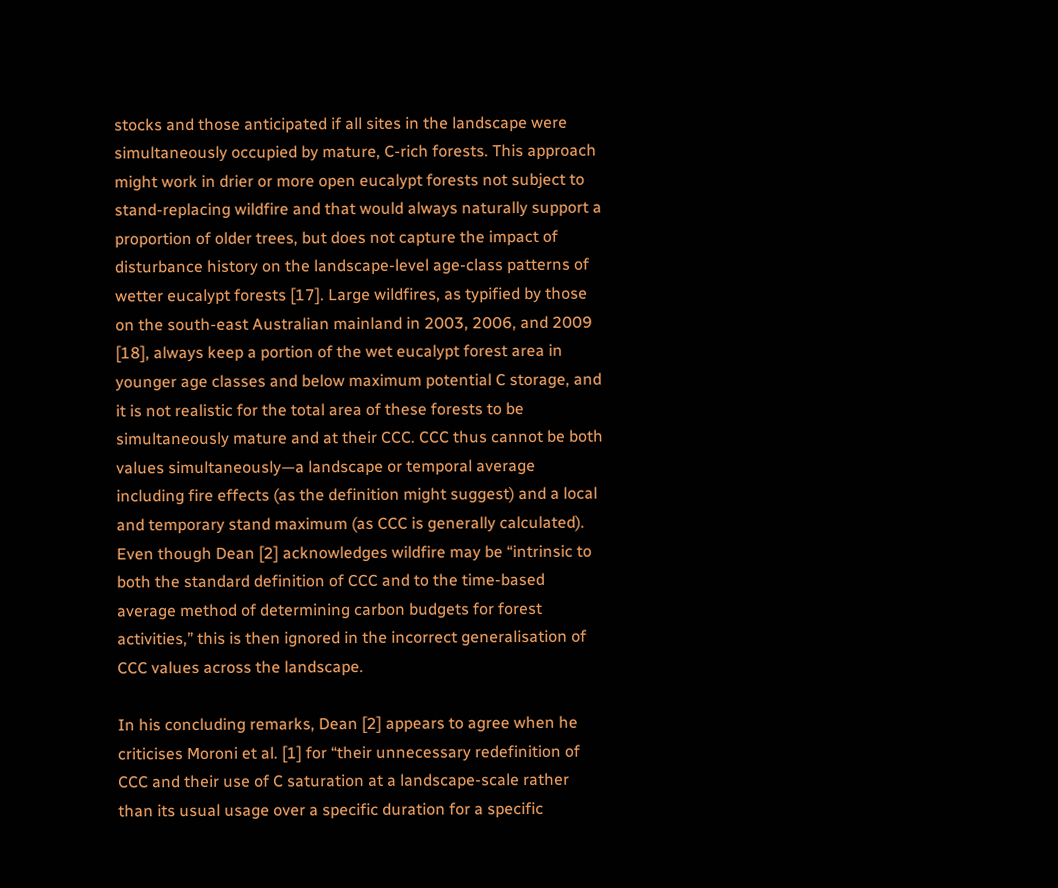stocks and those anticipated if all sites in the landscape were simultaneously occupied by mature, C-rich forests. This approach might work in drier or more open eucalypt forests not subject to stand-replacing wildfire and that would always naturally support a proportion of older trees, but does not capture the impact of disturbance history on the landscape-level age-class patterns of wetter eucalypt forests [17]. Large wildfires, as typified by those on the south-east Australian mainland in 2003, 2006, and 2009 [18], always keep a portion of the wet eucalypt forest area in younger age classes and below maximum potential C storage, and it is not realistic for the total area of these forests to be simultaneously mature and at their CCC. CCC thus cannot be both values simultaneously—a landscape or temporal average including fire effects (as the definition might suggest) and a local and temporary stand maximum (as CCC is generally calculated). Even though Dean [2] acknowledges wildfire may be “intrinsic to both the standard definition of CCC and to the time-based average method of determining carbon budgets for forest activities,” this is then ignored in the incorrect generalisation of CCC values across the landscape.

In his concluding remarks, Dean [2] appears to agree when he criticises Moroni et al. [1] for “their unnecessary redefinition of CCC and their use of C saturation at a landscape-scale rather than its usual usage over a specific duration for a specific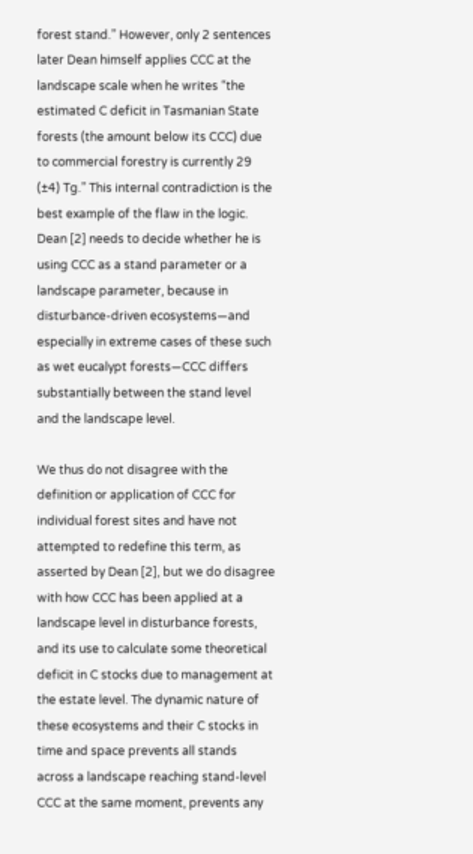forest stand.” However, only 2 sentences later Dean himself applies CCC at the landscape scale when he writes “the estimated C deficit in Tasmanian State forests (the amount below its CCC) due to commercial forestry is currently 29 (±4) Tg.” This internal contradiction is the best example of the flaw in the logic. Dean [2] needs to decide whether he is using CCC as a stand parameter or a landscape parameter, because in disturbance-driven ecosystems—and especially in extreme cases of these such as wet eucalypt forests—CCC differs substantially between the stand level and the landscape level.

We thus do not disagree with the definition or application of CCC for individual forest sites and have not attempted to redefine this term, as asserted by Dean [2], but we do disagree with how CCC has been applied at a landscape level in disturbance forests, and its use to calculate some theoretical deficit in C stocks due to management at the estate level. The dynamic nature of these ecosystems and their C stocks in time and space prevents all stands across a landscape reaching stand-level CCC at the same moment, prevents any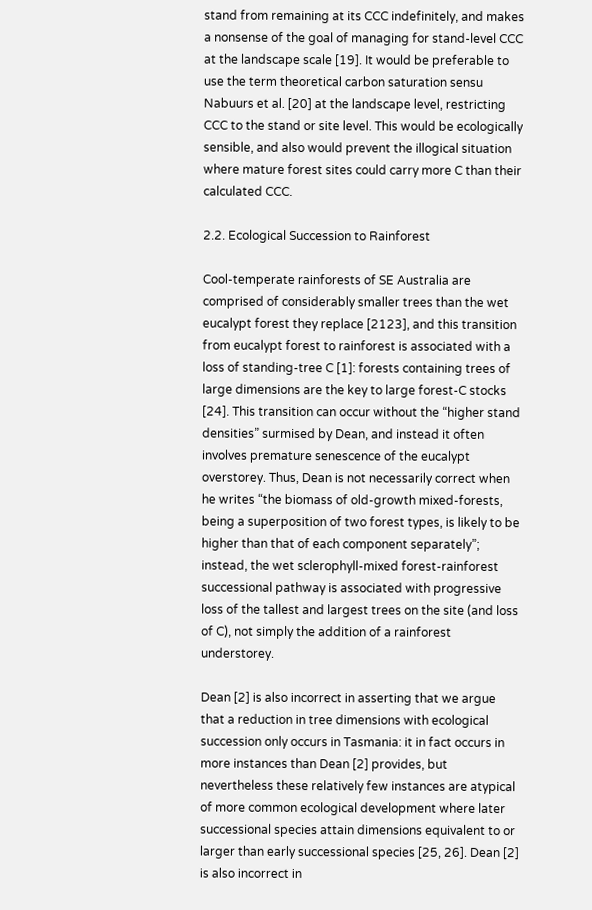stand from remaining at its CCC indefinitely, and makes a nonsense of the goal of managing for stand-level CCC at the landscape scale [19]. It would be preferable to use the term theoretical carbon saturation sensu Nabuurs et al. [20] at the landscape level, restricting CCC to the stand or site level. This would be ecologically sensible, and also would prevent the illogical situation where mature forest sites could carry more C than their calculated CCC.

2.2. Ecological Succession to Rainforest

Cool-temperate rainforests of SE Australia are comprised of considerably smaller trees than the wet eucalypt forest they replace [2123], and this transition from eucalypt forest to rainforest is associated with a loss of standing-tree C [1]: forests containing trees of large dimensions are the key to large forest-C stocks [24]. This transition can occur without the “higher stand densities” surmised by Dean, and instead it often involves premature senescence of the eucalypt overstorey. Thus, Dean is not necessarily correct when he writes “the biomass of old-growth mixed-forests, being a superposition of two forest types, is likely to be higher than that of each component separately”; instead, the wet sclerophyll-mixed forest-rainforest successional pathway is associated with progressive loss of the tallest and largest trees on the site (and loss of C), not simply the addition of a rainforest understorey.

Dean [2] is also incorrect in asserting that we argue that a reduction in tree dimensions with ecological succession only occurs in Tasmania: it in fact occurs in more instances than Dean [2] provides, but nevertheless these relatively few instances are atypical of more common ecological development where later successional species attain dimensions equivalent to or larger than early successional species [25, 26]. Dean [2] is also incorrect in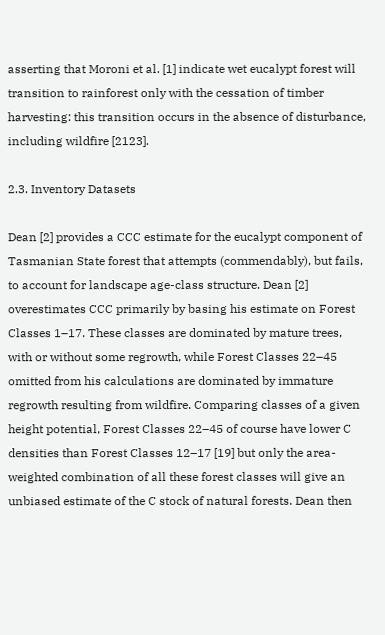asserting that Moroni et al. [1] indicate wet eucalypt forest will transition to rainforest only with the cessation of timber harvesting: this transition occurs in the absence of disturbance, including wildfire [2123].

2.3. Inventory Datasets

Dean [2] provides a CCC estimate for the eucalypt component of Tasmanian State forest that attempts (commendably), but fails, to account for landscape age-class structure. Dean [2] overestimates CCC primarily by basing his estimate on Forest Classes 1–17. These classes are dominated by mature trees, with or without some regrowth, while Forest Classes 22–45 omitted from his calculations are dominated by immature regrowth resulting from wildfire. Comparing classes of a given height potential, Forest Classes 22–45 of course have lower C densities than Forest Classes 12–17 [19] but only the area-weighted combination of all these forest classes will give an unbiased estimate of the C stock of natural forests. Dean then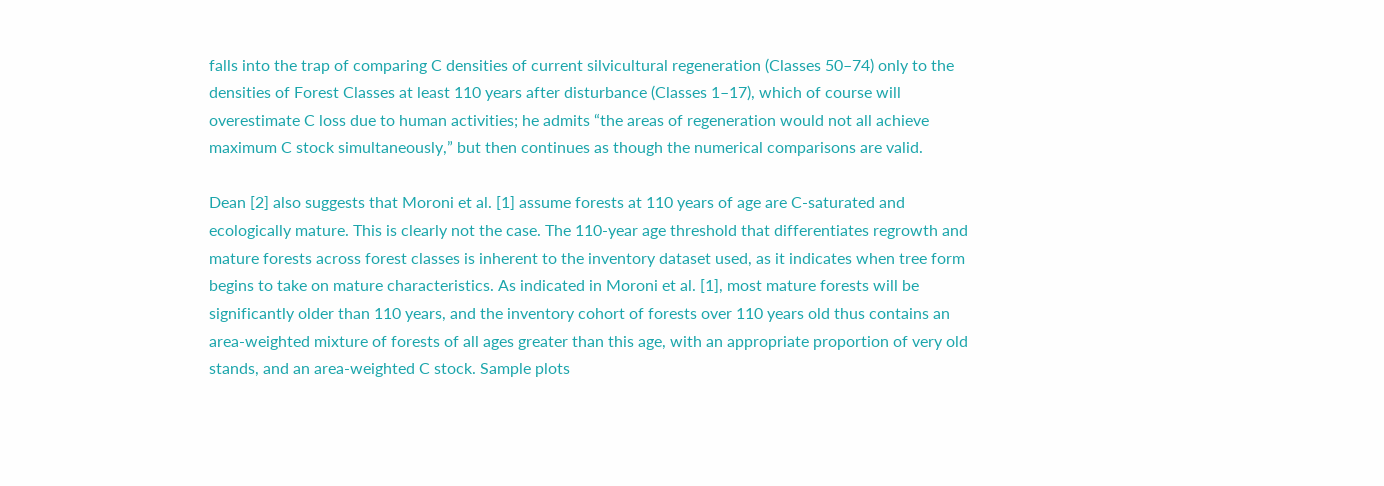falls into the trap of comparing C densities of current silvicultural regeneration (Classes 50–74) only to the densities of Forest Classes at least 110 years after disturbance (Classes 1–17), which of course will overestimate C loss due to human activities; he admits “the areas of regeneration would not all achieve maximum C stock simultaneously,” but then continues as though the numerical comparisons are valid.

Dean [2] also suggests that Moroni et al. [1] assume forests at 110 years of age are C-saturated and ecologically mature. This is clearly not the case. The 110-year age threshold that differentiates regrowth and mature forests across forest classes is inherent to the inventory dataset used, as it indicates when tree form begins to take on mature characteristics. As indicated in Moroni et al. [1], most mature forests will be significantly older than 110 years, and the inventory cohort of forests over 110 years old thus contains an area-weighted mixture of forests of all ages greater than this age, with an appropriate proportion of very old stands, and an area-weighted C stock. Sample plots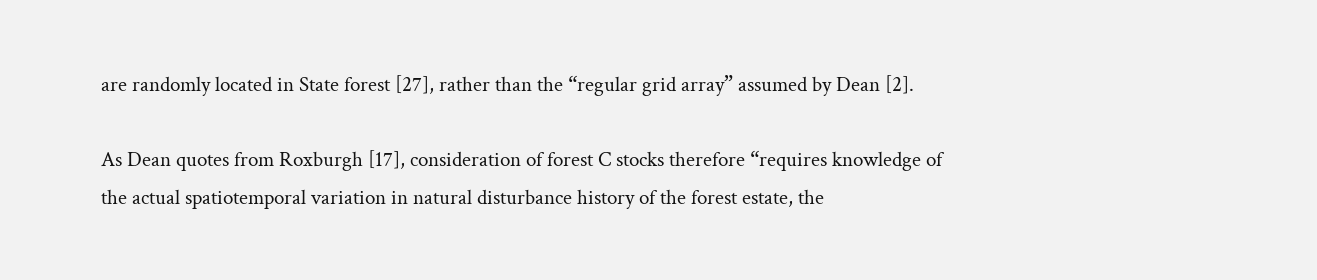are randomly located in State forest [27], rather than the “regular grid array” assumed by Dean [2].

As Dean quotes from Roxburgh [17], consideration of forest C stocks therefore “requires knowledge of the actual spatiotemporal variation in natural disturbance history of the forest estate, the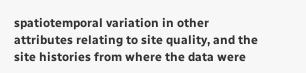spatiotemporal variation in other attributes relating to site quality, and the site histories from where the data were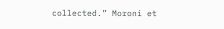collected.” Moroni et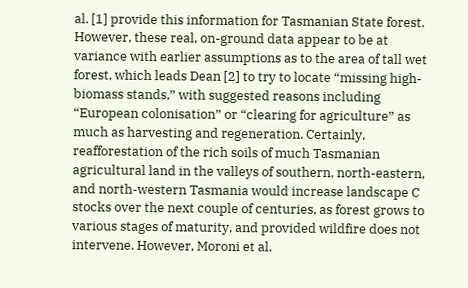al. [1] provide this information for Tasmanian State forest. However, these real, on-ground data appear to be at variance with earlier assumptions as to the area of tall wet forest, which leads Dean [2] to try to locate “missing high-biomass stands,” with suggested reasons including “European colonisation” or “clearing for agriculture” as much as harvesting and regeneration. Certainly, reafforestation of the rich soils of much Tasmanian agricultural land in the valleys of southern, north-eastern, and north-western Tasmania would increase landscape C stocks over the next couple of centuries, as forest grows to various stages of maturity, and provided wildfire does not intervene. However, Moroni et al.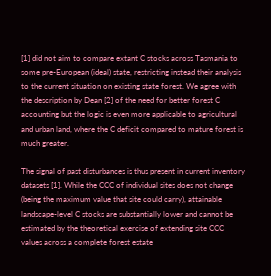[1] did not aim to compare extant C stocks across Tasmania to some pre-European (ideal) state, restricting instead their analysis to the current situation on existing state forest. We agree with the description by Dean [2] of the need for better forest C accounting but the logic is even more applicable to agricultural and urban land, where the C deficit compared to mature forest is much greater.

The signal of past disturbances is thus present in current inventory datasets [1]. While the CCC of individual sites does not change (being the maximum value that site could carry), attainable landscape-level C stocks are substantially lower and cannot be estimated by the theoretical exercise of extending site CCC values across a complete forest estate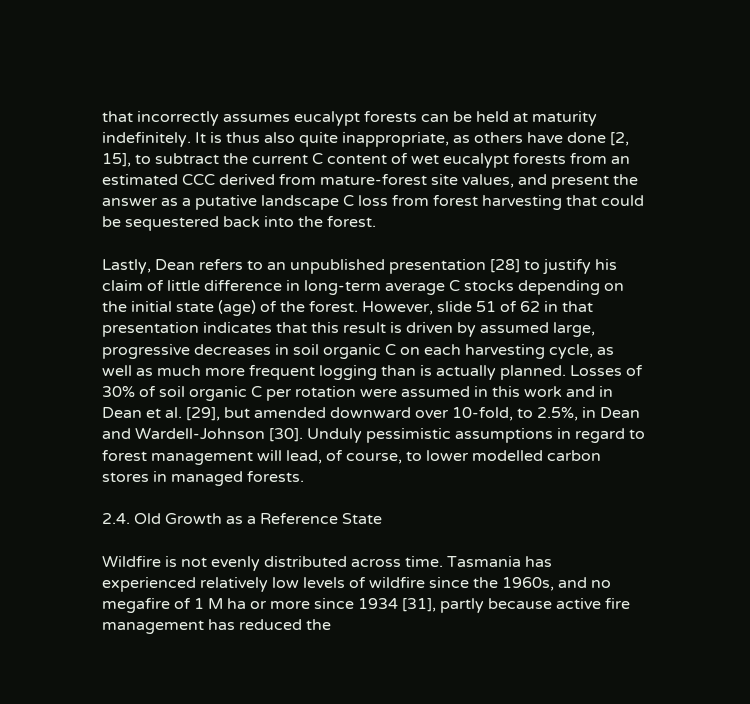that incorrectly assumes eucalypt forests can be held at maturity indefinitely. It is thus also quite inappropriate, as others have done [2, 15], to subtract the current C content of wet eucalypt forests from an estimated CCC derived from mature-forest site values, and present the answer as a putative landscape C loss from forest harvesting that could be sequestered back into the forest.

Lastly, Dean refers to an unpublished presentation [28] to justify his claim of little difference in long-term average C stocks depending on the initial state (age) of the forest. However, slide 51 of 62 in that presentation indicates that this result is driven by assumed large, progressive decreases in soil organic C on each harvesting cycle, as well as much more frequent logging than is actually planned. Losses of 30% of soil organic C per rotation were assumed in this work and in Dean et al. [29], but amended downward over 10-fold, to 2.5%, in Dean and Wardell-Johnson [30]. Unduly pessimistic assumptions in regard to forest management will lead, of course, to lower modelled carbon stores in managed forests.

2.4. Old Growth as a Reference State

Wildfire is not evenly distributed across time. Tasmania has experienced relatively low levels of wildfire since the 1960s, and no megafire of 1 M ha or more since 1934 [31], partly because active fire management has reduced the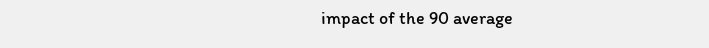impact of the 90 average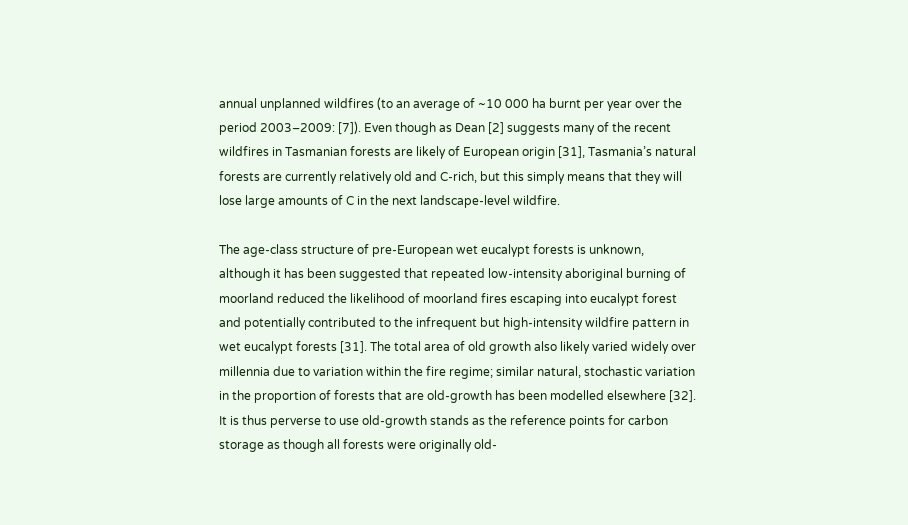annual unplanned wildfires (to an average of ~10 000 ha burnt per year over the period 2003–2009: [7]). Even though as Dean [2] suggests many of the recent wildfires in Tasmanian forests are likely of European origin [31], Tasmania’s natural forests are currently relatively old and C-rich, but this simply means that they will lose large amounts of C in the next landscape-level wildfire.

The age-class structure of pre-European wet eucalypt forests is unknown, although it has been suggested that repeated low-intensity aboriginal burning of moorland reduced the likelihood of moorland fires escaping into eucalypt forest and potentially contributed to the infrequent but high-intensity wildfire pattern in wet eucalypt forests [31]. The total area of old growth also likely varied widely over millennia due to variation within the fire regime; similar natural, stochastic variation in the proportion of forests that are old-growth has been modelled elsewhere [32]. It is thus perverse to use old-growth stands as the reference points for carbon storage as though all forests were originally old-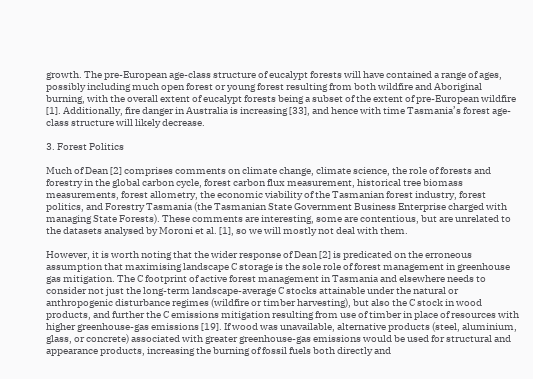growth. The pre-European age-class structure of eucalypt forests will have contained a range of ages, possibly including much open forest or young forest resulting from both wildfire and Aboriginal burning, with the overall extent of eucalypt forests being a subset of the extent of pre-European wildfire [1]. Additionally, fire danger in Australia is increasing [33], and hence with time Tasmania’s forest age-class structure will likely decrease.

3. Forest Politics

Much of Dean [2] comprises comments on climate change, climate science, the role of forests and forestry in the global carbon cycle, forest carbon flux measurement, historical tree biomass measurements, forest allometry, the economic viability of the Tasmanian forest industry, forest politics, and Forestry Tasmania (the Tasmanian State Government Business Enterprise charged with managing State Forests). These comments are interesting, some are contentious, but are unrelated to the datasets analysed by Moroni et al. [1], so we will mostly not deal with them.

However, it is worth noting that the wider response of Dean [2] is predicated on the erroneous assumption that maximising landscape C storage is the sole role of forest management in greenhouse gas mitigation. The C footprint of active forest management in Tasmania and elsewhere needs to consider not just the long-term landscape-average C stocks attainable under the natural or anthropogenic disturbance regimes (wildfire or timber harvesting), but also the C stock in wood products, and further the C emissions mitigation resulting from use of timber in place of resources with higher greenhouse-gas emissions [19]. If wood was unavailable, alternative products (steel, aluminium, glass, or concrete) associated with greater greenhouse-gas emissions would be used for structural and appearance products, increasing the burning of fossil fuels both directly and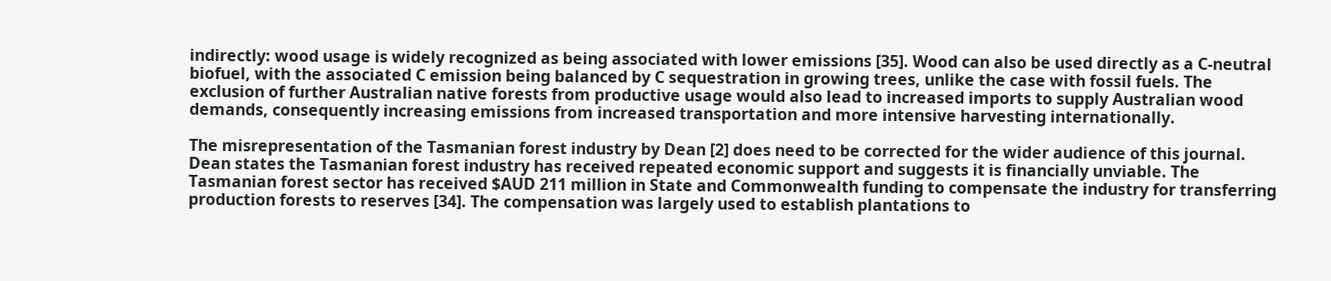indirectly: wood usage is widely recognized as being associated with lower emissions [35]. Wood can also be used directly as a C-neutral biofuel, with the associated C emission being balanced by C sequestration in growing trees, unlike the case with fossil fuels. The exclusion of further Australian native forests from productive usage would also lead to increased imports to supply Australian wood demands, consequently increasing emissions from increased transportation and more intensive harvesting internationally.

The misrepresentation of the Tasmanian forest industry by Dean [2] does need to be corrected for the wider audience of this journal. Dean states the Tasmanian forest industry has received repeated economic support and suggests it is financially unviable. The Tasmanian forest sector has received $AUD 211 million in State and Commonwealth funding to compensate the industry for transferring production forests to reserves [34]. The compensation was largely used to establish plantations to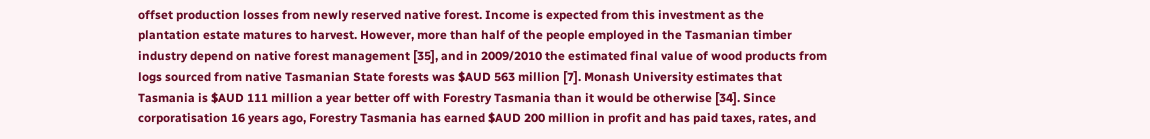offset production losses from newly reserved native forest. Income is expected from this investment as the plantation estate matures to harvest. However, more than half of the people employed in the Tasmanian timber industry depend on native forest management [35], and in 2009/2010 the estimated final value of wood products from logs sourced from native Tasmanian State forests was $AUD 563 million [7]. Monash University estimates that Tasmania is $AUD 111 million a year better off with Forestry Tasmania than it would be otherwise [34]. Since corporatisation 16 years ago, Forestry Tasmania has earned $AUD 200 million in profit and has paid taxes, rates, and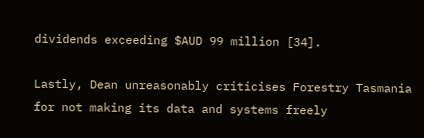dividends exceeding $AUD 99 million [34].

Lastly, Dean unreasonably criticises Forestry Tasmania for not making its data and systems freely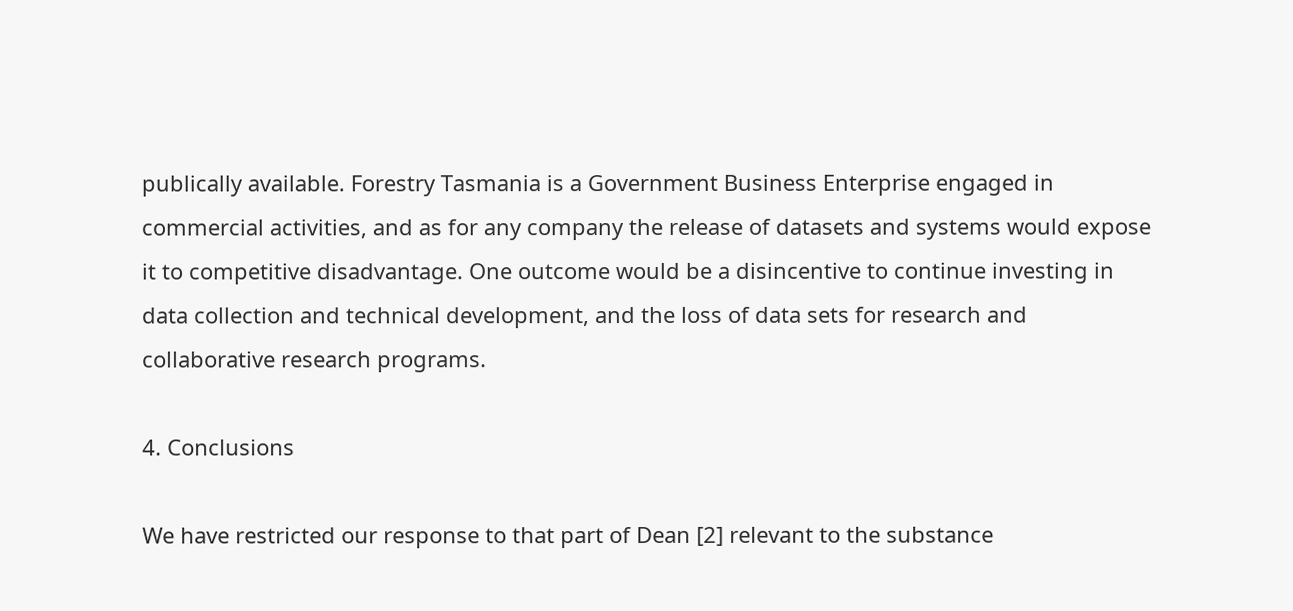publically available. Forestry Tasmania is a Government Business Enterprise engaged in commercial activities, and as for any company the release of datasets and systems would expose it to competitive disadvantage. One outcome would be a disincentive to continue investing in data collection and technical development, and the loss of data sets for research and collaborative research programs.

4. Conclusions

We have restricted our response to that part of Dean [2] relevant to the substance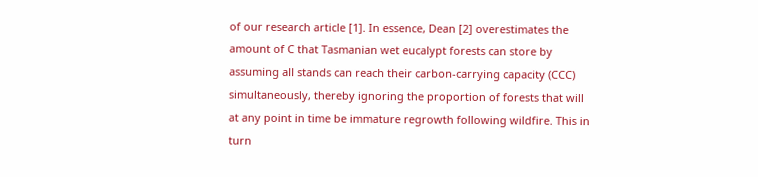of our research article [1]. In essence, Dean [2] overestimates the amount of C that Tasmanian wet eucalypt forests can store by assuming all stands can reach their carbon-carrying capacity (CCC) simultaneously, thereby ignoring the proportion of forests that will at any point in time be immature regrowth following wildfire. This in turn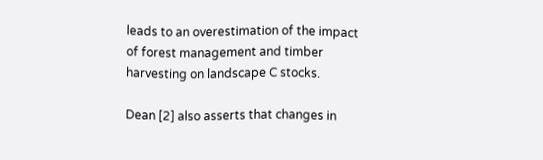leads to an overestimation of the impact of forest management and timber harvesting on landscape C stocks.

Dean [2] also asserts that changes in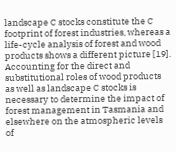landscape C stocks constitute the C footprint of forest industries, whereas a life-cycle analysis of forest and wood products shows a different picture [19]. Accounting for the direct and substitutional roles of wood products as well as landscape C stocks is necessary to determine the impact of forest management in Tasmania and elsewhere on the atmospheric levels of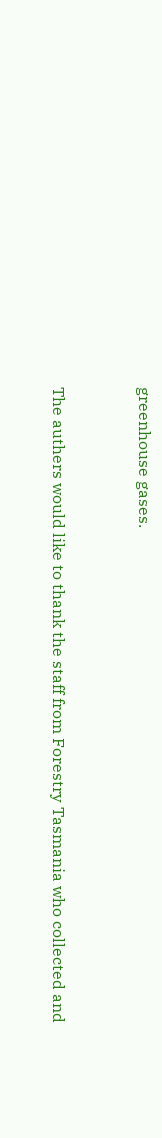greenhouse gases.


The authers would like to thank the staff from Forestry Tasmania who collected and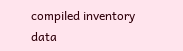compiled inventory data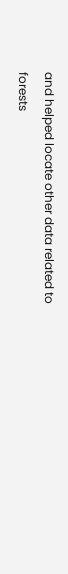and helped locate other data related to forests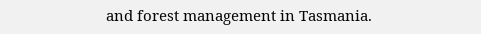and forest management in Tasmania.